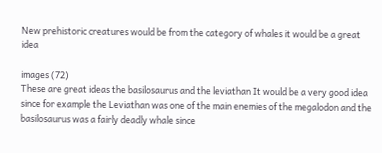New prehistoric creatures would be from the category of whales it would be a great idea

images (72)
These are great ideas the basilosaurus and the leviathan It would be a very good idea since for example the Leviathan was one of the main enemies of the megalodon and the basilosaurus was a fairly deadly whale since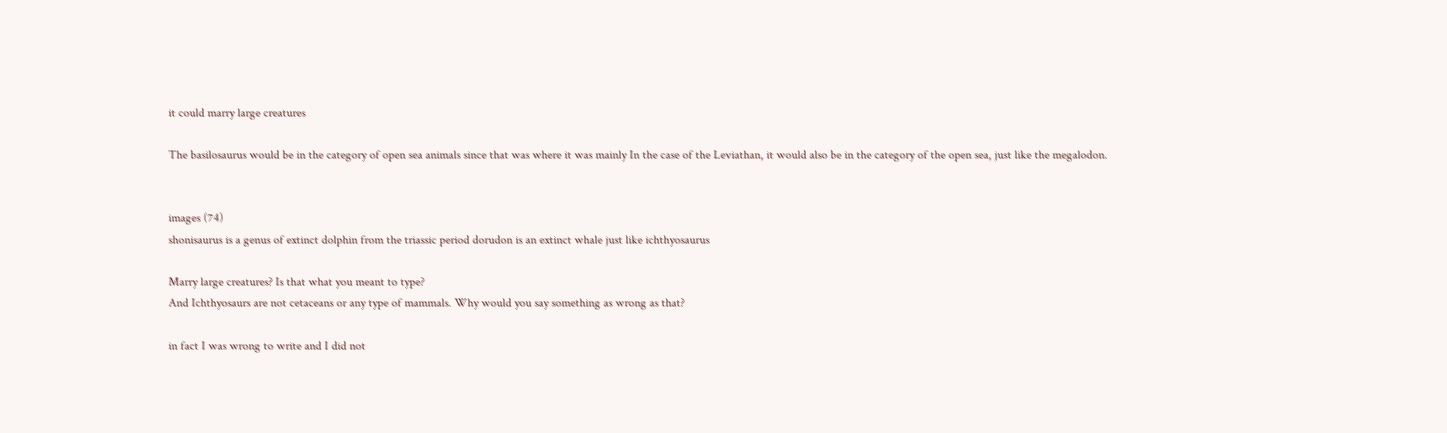it could marry large creatures

The basilosaurus would be in the category of open sea animals since that was where it was mainly In the case of the Leviathan, it would also be in the category of the open sea, just like the megalodon.


images (74)
shonisaurus is a genus of extinct dolphin from the triassic period dorudon is an extinct whale just like ichthyosaurus

Marry large creatures? Is that what you meant to type?
And Ichthyosaurs are not cetaceans or any type of mammals. Why would you say something as wrong as that?

in fact I was wrong to write and I did not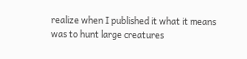realize when I published it what it means was to hunt large creatures